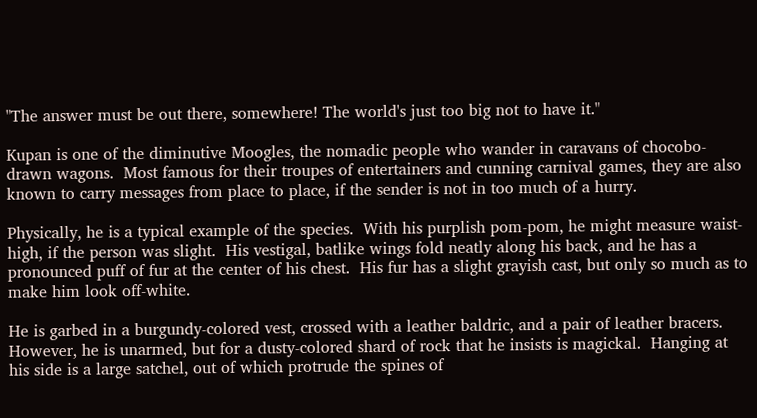"The answer must be out there, somewhere! The world's just too big not to have it."

Kupan is one of the diminutive Moogles, the nomadic people who wander in caravans of chocobo-drawn wagons.  Most famous for their troupes of entertainers and cunning carnival games, they are also known to carry messages from place to place, if the sender is not in too much of a hurry.

Physically, he is a typical example of the species.  With his purplish pom-pom, he might measure waist-high, if the person was slight.  His vestigal, batlike wings fold neatly along his back, and he has a pronounced puff of fur at the center of his chest.  His fur has a slight grayish cast, but only so much as to make him look off-white.

He is garbed in a burgundy-colored vest, crossed with a leather baldric, and a pair of leather bracers.  However, he is unarmed, but for a dusty-colored shard of rock that he insists is magickal.  Hanging at his side is a large satchel, out of which protrude the spines of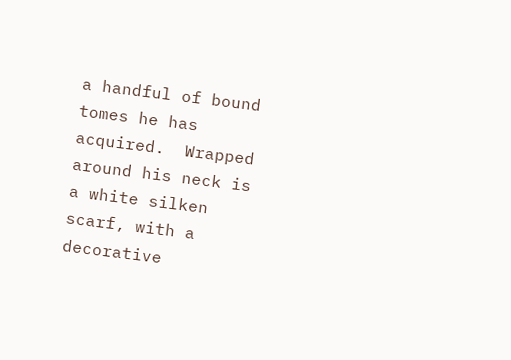a handful of bound tomes he has acquired.  Wrapped around his neck is a white silken scarf, with a decorative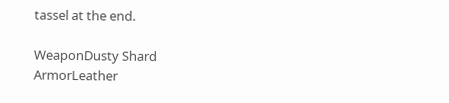tassel at the end.

WeaponDusty Shard
ArmorLeather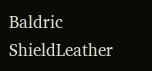Baldric
ShieldLeather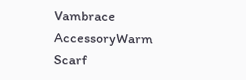Vambrace
AccessoryWarm Scarf